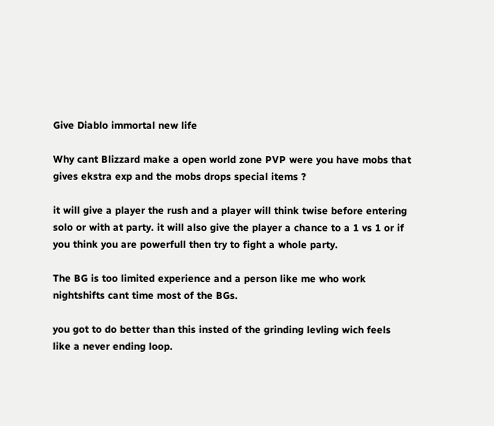Give Diablo immortal new life

Why cant Blizzard make a open world zone PVP were you have mobs that gives ekstra exp and the mobs drops special items ?

it will give a player the rush and a player will think twise before entering solo or with at party. it will also give the player a chance to a 1 vs 1 or if you think you are powerfull then try to fight a whole party.

The BG is too limited experience and a person like me who work nightshifts cant time most of the BGs.

you got to do better than this insted of the grinding levling wich feels like a never ending loop.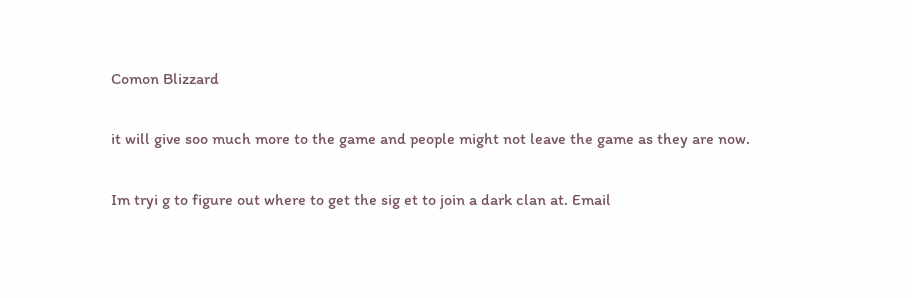Comon Blizzard

it will give soo much more to the game and people might not leave the game as they are now.

Im tryi g to figure out where to get the sig et to join a dark clan at. Email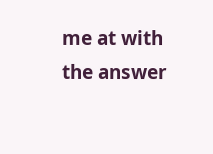me at with the answer